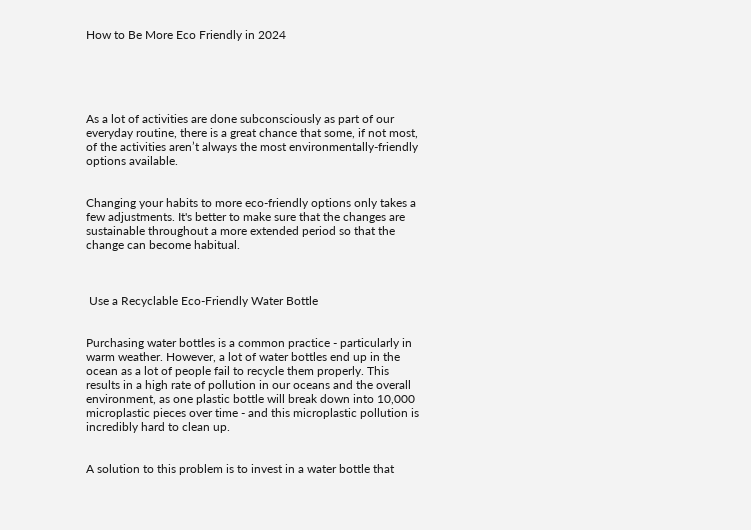How to Be More Eco Friendly in 2024





As a lot of activities are done subconsciously as part of our everyday routine, there is a great chance that some, if not most, of the activities aren’t always the most environmentally-friendly options available.


Changing your habits to more eco-friendly options only takes a few adjustments. It's better to make sure that the changes are sustainable throughout a more extended period so that the change can become habitual.



 Use a Recyclable Eco-Friendly Water Bottle


Purchasing water bottles is a common practice - particularly in warm weather. However, a lot of water bottles end up in the ocean as a lot of people fail to recycle them properly. This results in a high rate of pollution in our oceans and the overall environment, as one plastic bottle will break down into 10,000 microplastic pieces over time - and this microplastic pollution is incredibly hard to clean up.


A solution to this problem is to invest in a water bottle that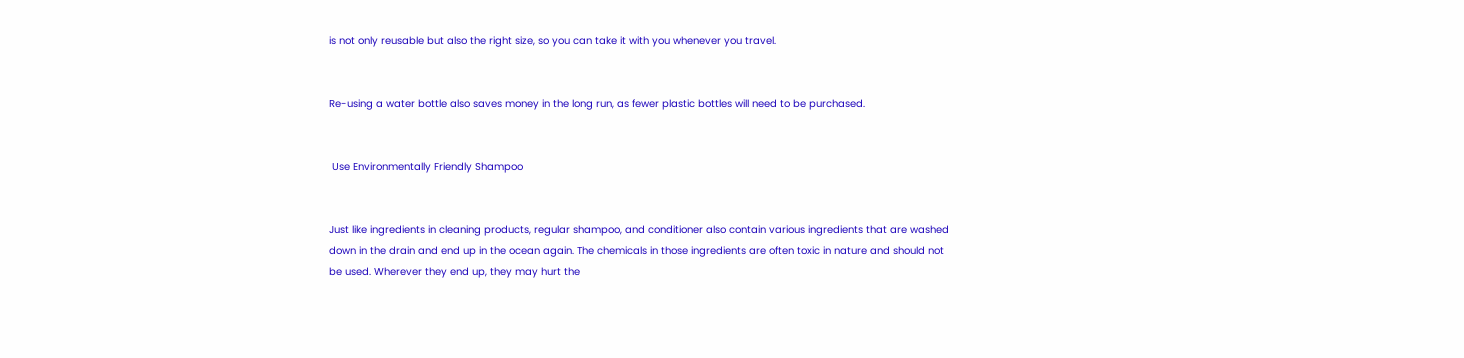is not only reusable but also the right size, so you can take it with you whenever you travel.


Re-using a water bottle also saves money in the long run, as fewer plastic bottles will need to be purchased.


 Use Environmentally Friendly Shampoo


Just like ingredients in cleaning products, regular shampoo, and conditioner also contain various ingredients that are washed down in the drain and end up in the ocean again. The chemicals in those ingredients are often toxic in nature and should not be used. Wherever they end up, they may hurt the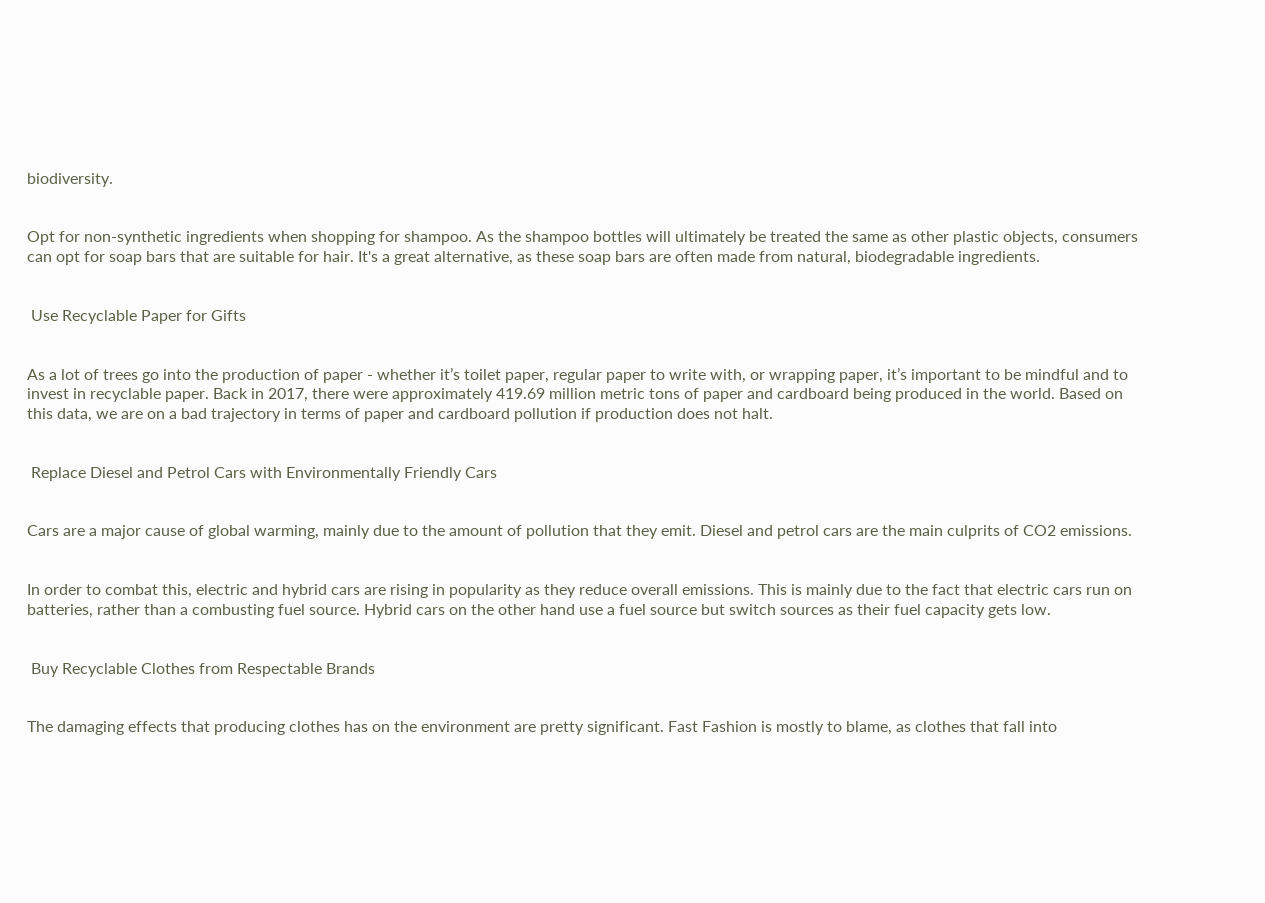biodiversity.


Opt for non-synthetic ingredients when shopping for shampoo. As the shampoo bottles will ultimately be treated the same as other plastic objects, consumers can opt for soap bars that are suitable for hair. It's a great alternative, as these soap bars are often made from natural, biodegradable ingredients.


 Use Recyclable Paper for Gifts


As a lot of trees go into the production of paper - whether it’s toilet paper, regular paper to write with, or wrapping paper, it’s important to be mindful and to invest in recyclable paper. Back in 2017, there were approximately 419.69 million metric tons of paper and cardboard being produced in the world. Based on this data, we are on a bad trajectory in terms of paper and cardboard pollution if production does not halt.


 Replace Diesel and Petrol Cars with Environmentally Friendly Cars


Cars are a major cause of global warming, mainly due to the amount of pollution that they emit. Diesel and petrol cars are the main culprits of CO2 emissions.


In order to combat this, electric and hybrid cars are rising in popularity as they reduce overall emissions. This is mainly due to the fact that electric cars run on batteries, rather than a combusting fuel source. Hybrid cars on the other hand use a fuel source but switch sources as their fuel capacity gets low.


 Buy Recyclable Clothes from Respectable Brands


The damaging effects that producing clothes has on the environment are pretty significant. Fast Fashion is mostly to blame, as clothes that fall into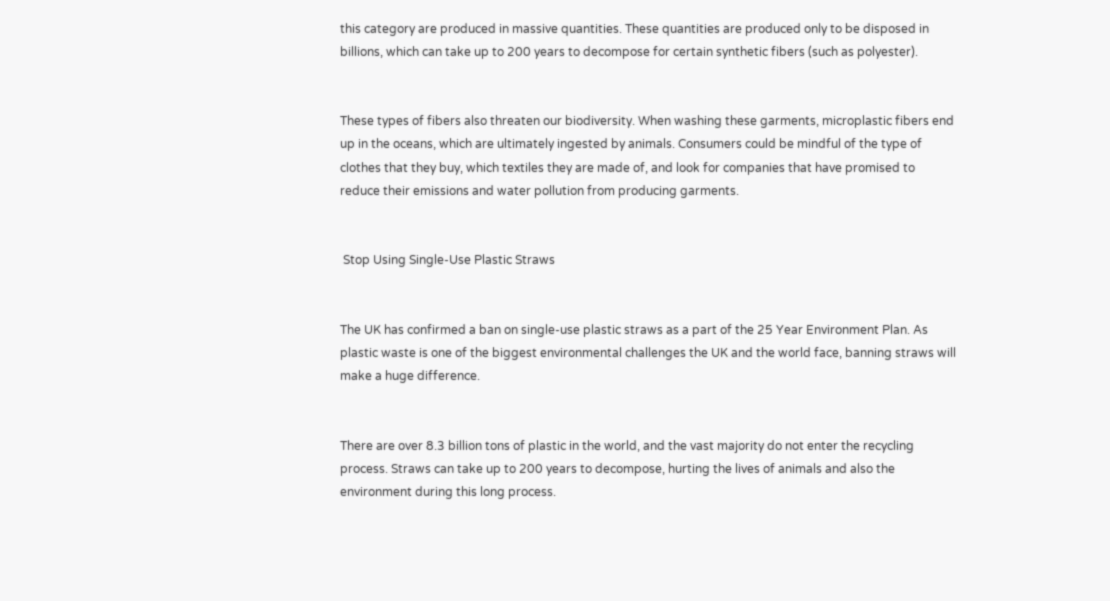this category are produced in massive quantities. These quantities are produced only to be disposed in billions, which can take up to 200 years to decompose for certain synthetic fibers (such as polyester).


These types of fibers also threaten our biodiversity. When washing these garments, microplastic fibers end up in the oceans, which are ultimately ingested by animals. Consumers could be mindful of the type of clothes that they buy, which textiles they are made of, and look for companies that have promised to reduce their emissions and water pollution from producing garments.


 Stop Using Single-Use Plastic Straws


The UK has confirmed a ban on single-use plastic straws as a part of the 25 Year Environment Plan. As plastic waste is one of the biggest environmental challenges the UK and the world face, banning straws will make a huge difference.


There are over 8.3 billion tons of plastic in the world, and the vast majority do not enter the recycling process. Straws can take up to 200 years to decompose, hurting the lives of animals and also the environment during this long process.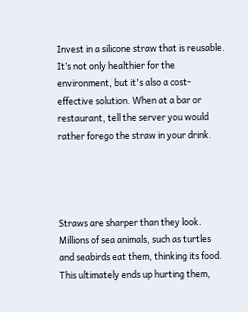Invest in a silicone straw that is reusable. It’s not only healthier for the environment, but it's also a cost-effective solution. When at a bar or restaurant, tell the server you would rather forego the straw in your drink.




Straws are sharper than they look. Millions of sea animals, such as turtles and seabirds eat them, thinking its food. This ultimately ends up hurting them,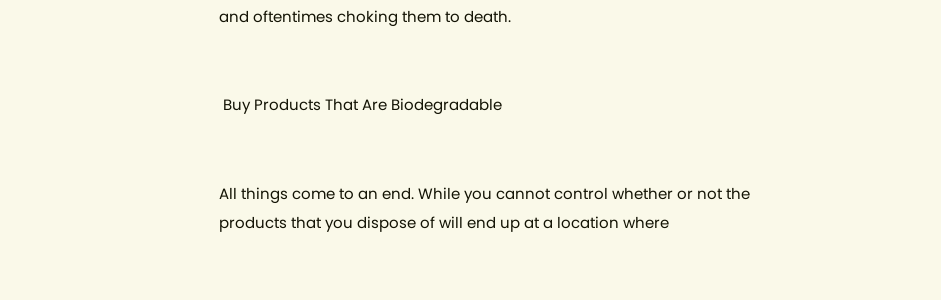and oftentimes choking them to death.


 Buy Products That Are Biodegradable


All things come to an end. While you cannot control whether or not the products that you dispose of will end up at a location where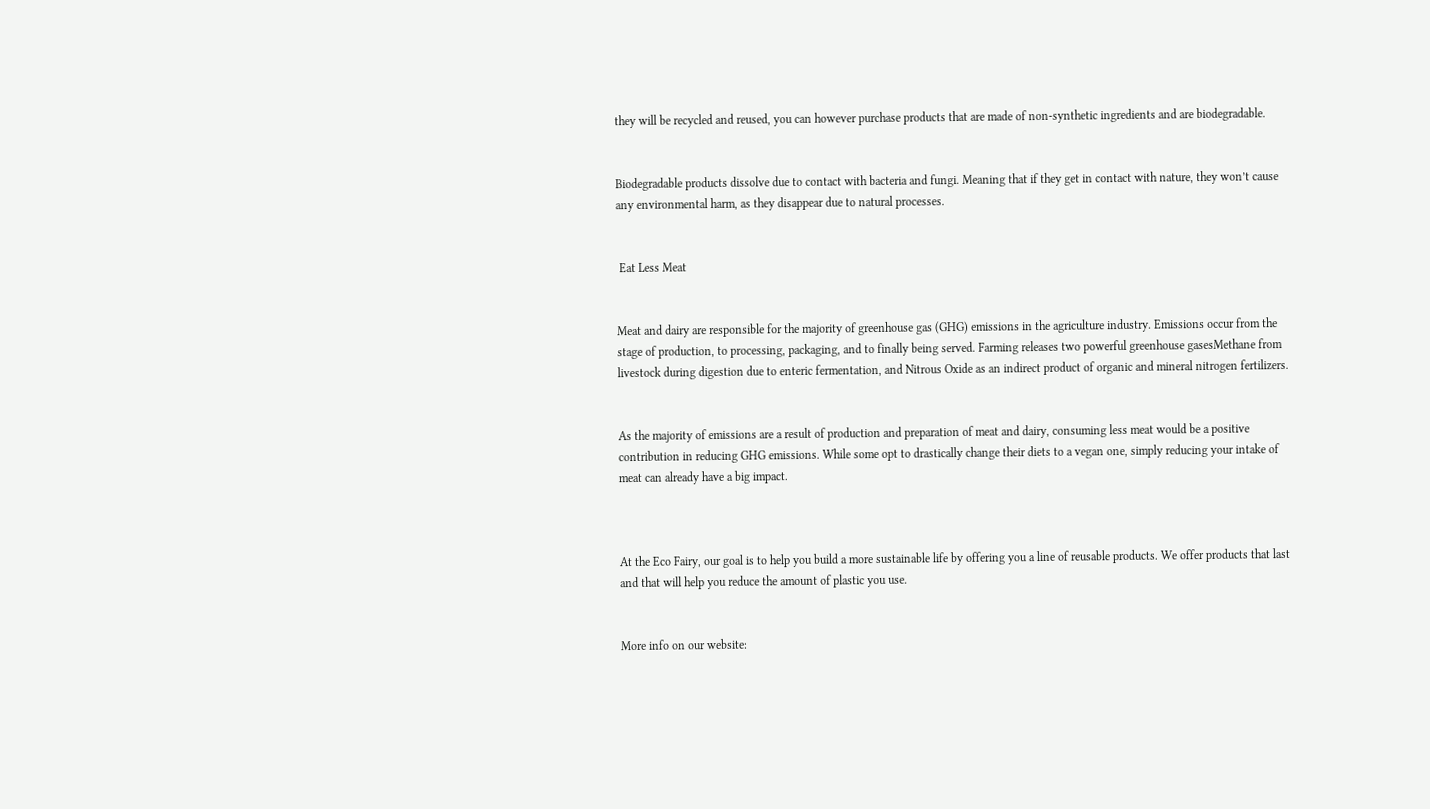they will be recycled and reused, you can however purchase products that are made of non-synthetic ingredients and are biodegradable.


Biodegradable products dissolve due to contact with bacteria and fungi. Meaning that if they get in contact with nature, they won’t cause any environmental harm, as they disappear due to natural processes.


 Eat Less Meat


Meat and dairy are responsible for the majority of greenhouse gas (GHG) emissions in the agriculture industry. Emissions occur from the stage of production, to processing, packaging, and to finally being served. Farming releases two powerful greenhouse gasesMethane from livestock during digestion due to enteric fermentation, and Nitrous Oxide as an indirect product of organic and mineral nitrogen fertilizers.


As the majority of emissions are a result of production and preparation of meat and dairy, consuming less meat would be a positive contribution in reducing GHG emissions. While some opt to drastically change their diets to a vegan one, simply reducing your intake of meat can already have a big impact.



At the Eco Fairy, our goal is to help you build a more sustainable life by offering you a line of reusable products. We offer products that last and that will help you reduce the amount of plastic you use.


More info on our website: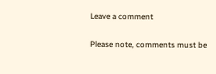Leave a comment

Please note, comments must be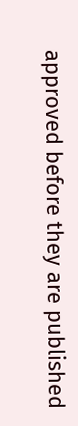approved before they are published